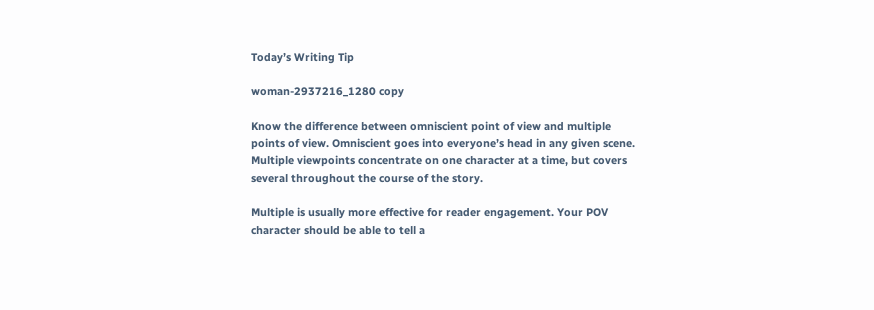Today’s Writing Tip

woman-2937216_1280 copy

Know the difference between omniscient point of view and multiple points of view. Omniscient goes into everyone’s head in any given scene. Multiple viewpoints concentrate on one character at a time, but covers several throughout the course of the story.

Multiple is usually more effective for reader engagement. Your POV character should be able to tell a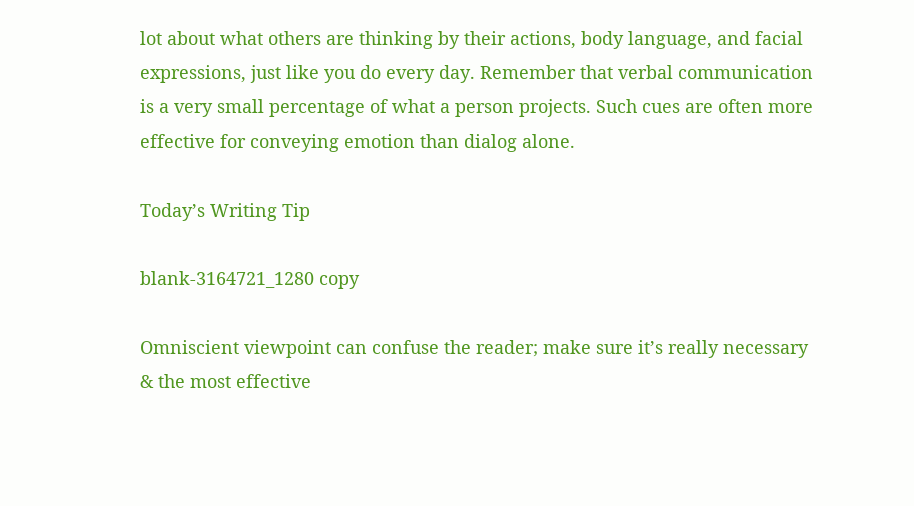lot about what others are thinking by their actions, body language, and facial expressions, just like you do every day. Remember that verbal communication is a very small percentage of what a person projects. Such cues are often more effective for conveying emotion than dialog alone.

Today’s Writing Tip

blank-3164721_1280 copy

Omniscient viewpoint can confuse the reader; make sure it’s really necessary & the most effective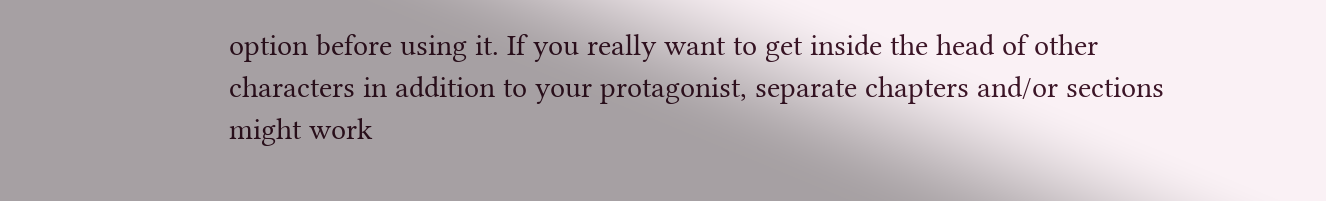option before using it. If you really want to get inside the head of other characters in addition to your protagonist, separate chapters and/or sections might work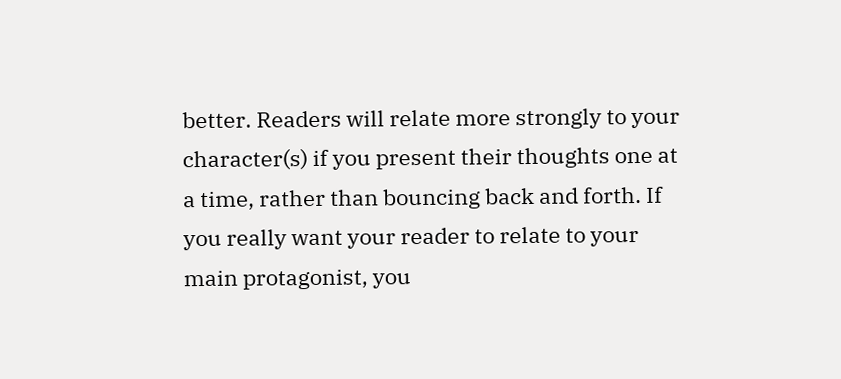better. Readers will relate more strongly to your character(s) if you present their thoughts one at a time, rather than bouncing back and forth. If you really want your reader to relate to your main protagonist, you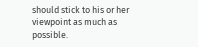should stick to his or her viewpoint as much as possible.